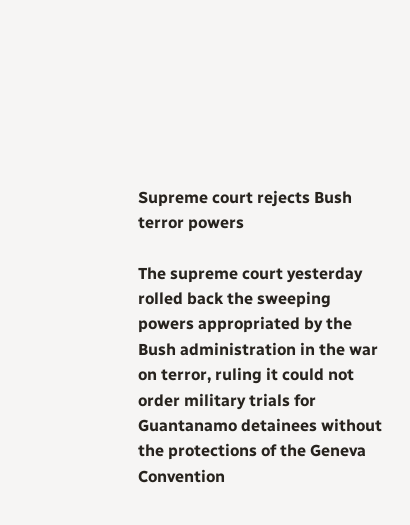Supreme court rejects Bush terror powers

The supreme court yesterday rolled back the sweeping powers appropriated by the Bush administration in the war on terror, ruling it could not order military trials for Guantanamo detainees without the protections of the Geneva Convention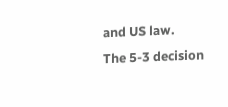and US law.
The 5-3 decision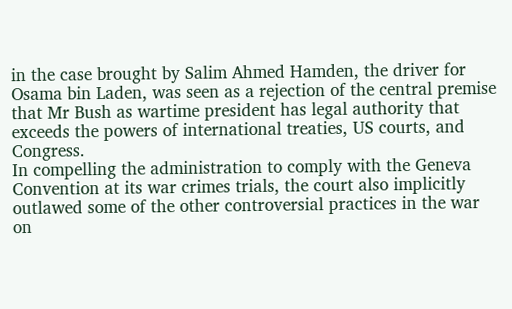in the case brought by Salim Ahmed Hamden, the driver for Osama bin Laden, was seen as a rejection of the central premise that Mr Bush as wartime president has legal authority that exceeds the powers of international treaties, US courts, and Congress.
In compelling the administration to comply with the Geneva Convention at its war crimes trials, the court also implicitly outlawed some of the other controversial practices in the war on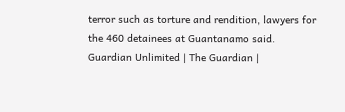terror such as torture and rendition, lawyers for the 460 detainees at Guantanamo said.
Guardian Unlimited | The Guardian |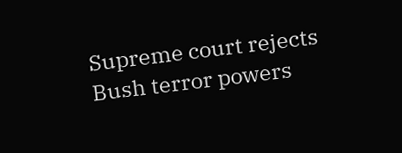Supreme court rejects Bush terror powers